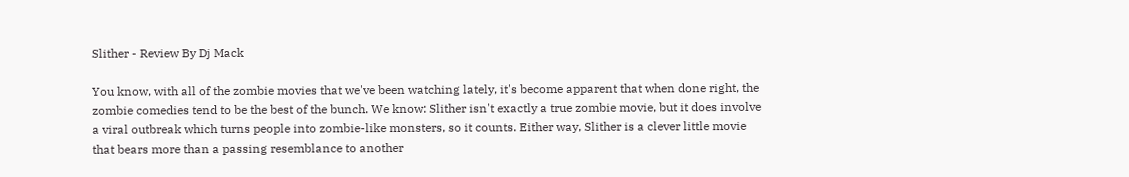Slither - Review By Dj Mack

You know, with all of the zombie movies that we've been watching lately, it's become apparent that when done right, the zombie comedies tend to be the best of the bunch. We know: Slither isn't exactly a true zombie movie, but it does involve a viral outbreak which turns people into zombie-like monsters, so it counts. Either way, Slither is a clever little movie that bears more than a passing resemblance to another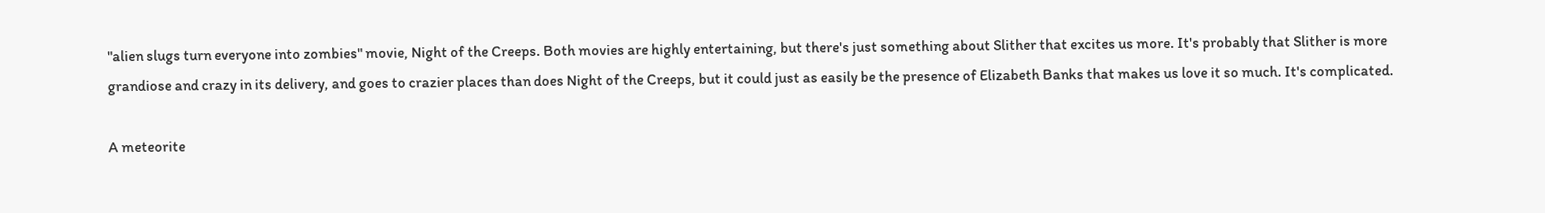"alien slugs turn everyone into zombies" movie, Night of the Creeps. Both movies are highly entertaining, but there's just something about Slither that excites us more. It's probably that Slither is more grandiose and crazy in its delivery, and goes to crazier places than does Night of the Creeps, but it could just as easily be the presence of Elizabeth Banks that makes us love it so much. It's complicated.

A meteorite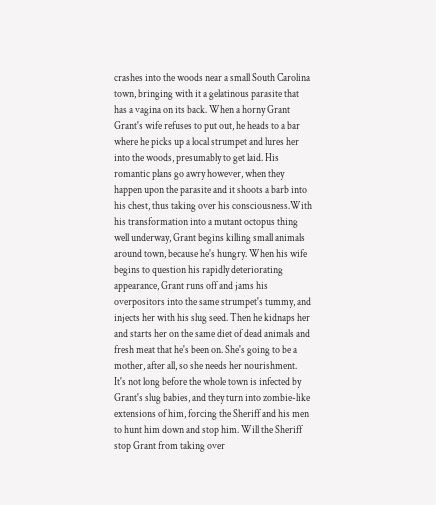crashes into the woods near a small South Carolina town, bringing with it a gelatinous parasite that has a vagina on its back. When a horny Grant Grant's wife refuses to put out, he heads to a bar where he picks up a local strumpet and lures her into the woods, presumably to get laid. His romantic plans go awry however, when they happen upon the parasite and it shoots a barb into his chest, thus taking over his consciousness.With his transformation into a mutant octopus thing well underway, Grant begins killing small animals around town, because he's hungry. When his wife begins to question his rapidly deteriorating appearance, Grant runs off and jams his overpositors into the same strumpet's tummy, and injects her with his slug seed. Then he kidnaps her and starts her on the same diet of dead animals and fresh meat that he's been on. She's going to be a mother, after all, so she needs her nourishment.
It's not long before the whole town is infected by Grant's slug babies, and they turn into zombie-like extensions of him, forcing the Sheriff and his men to hunt him down and stop him. Will the Sheriff stop Grant from taking over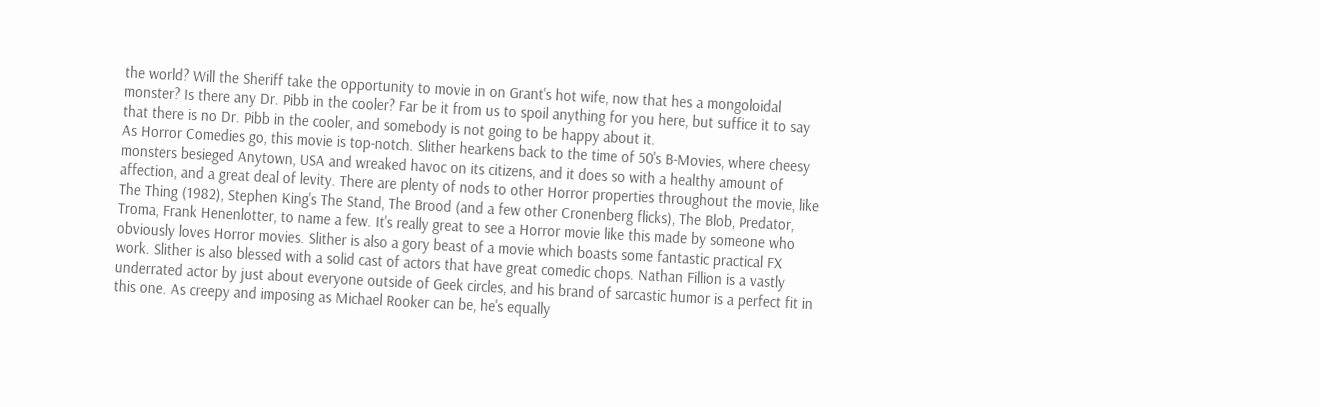the world? Will the Sheriff take the opportunity to movie in on Grant's hot wife, now that hes a mongoloidal monster? Is there any Dr. Pibb in the cooler? Far be it from us to spoil anything for you here, but suffice it to say that there is no Dr. Pibb in the cooler, and somebody is not going to be happy about it.
As Horror Comedies go, this movie is top-notch. Slither hearkens back to the time of 50's B-Movies, where cheesy monsters besieged Anytown, USA and wreaked havoc on its citizens, and it does so with a healthy amount of affection, and a great deal of levity. There are plenty of nods to other Horror properties throughout the movie, like The Thing (1982), Stephen King's The Stand, The Brood (and a few other Cronenberg flicks), The Blob, Predator, Troma, Frank Henenlotter, to name a few. It's really great to see a Horror movie like this made by someone who obviously loves Horror movies. Slither is also a gory beast of a movie which boasts some fantastic practical FX work. Slither is also blessed with a solid cast of actors that have great comedic chops. Nathan Fillion is a vastly underrated actor by just about everyone outside of Geek circles, and his brand of sarcastic humor is a perfect fit in this one. As creepy and imposing as Michael Rooker can be, he's equally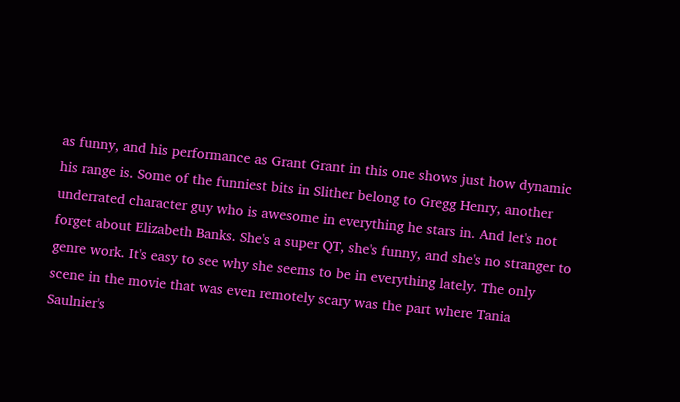as funny, and his performance as Grant Grant in this one shows just how dynamic his range is. Some of the funniest bits in Slither belong to Gregg Henry, another underrated character guy who is awesome in everything he stars in. And let's not forget about Elizabeth Banks. She's a super QT, she's funny, and she's no stranger to genre work. It's easy to see why she seems to be in everything lately. The only scene in the movie that was even remotely scary was the part where Tania Saulnier's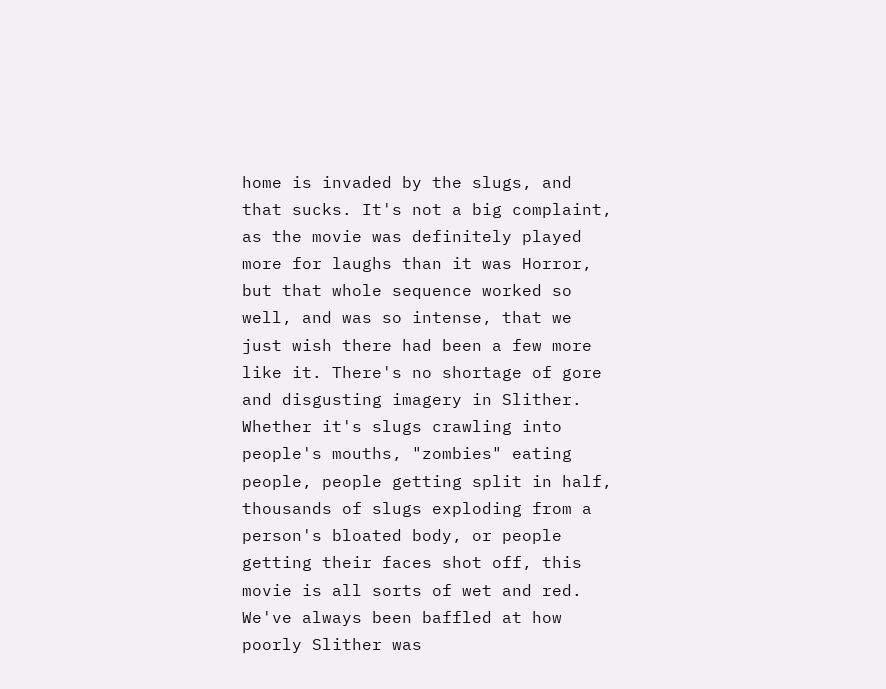home is invaded by the slugs, and that sucks. It's not a big complaint, as the movie was definitely played more for laughs than it was Horror, but that whole sequence worked so well, and was so intense, that we just wish there had been a few more like it. There's no shortage of gore and disgusting imagery in Slither. Whether it's slugs crawling into people's mouths, "zombies" eating people, people getting split in half, thousands of slugs exploding from a person's bloated body, or people getting their faces shot off, this movie is all sorts of wet and red.
We've always been baffled at how poorly Slither was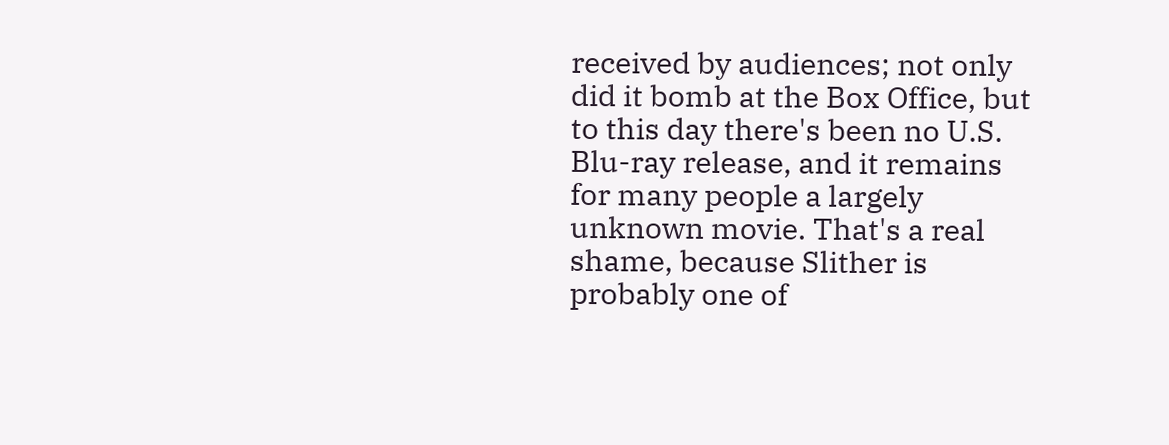received by audiences; not only did it bomb at the Box Office, but to this day there's been no U.S. Blu-ray release, and it remains for many people a largely unknown movie. That's a real shame, because Slither is probably one of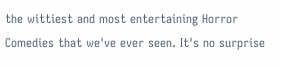the wittiest and most entertaining Horror Comedies that we've ever seen. It's no surprise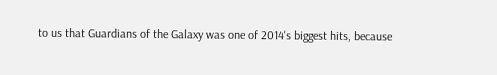to us that Guardians of the Galaxy was one of 2014's biggest hits, because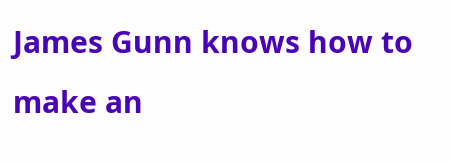James Gunn knows how to make an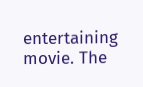entertaining movie. The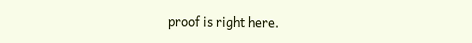proof is right here.